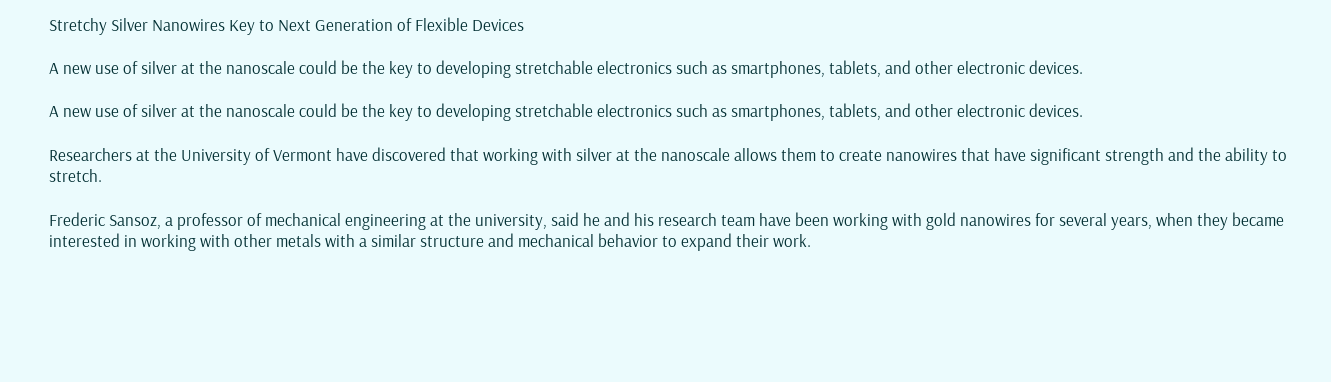Stretchy Silver Nanowires Key to Next Generation of Flexible Devices

A new use of silver at the nanoscale could be the key to developing stretchable electronics such as smartphones, tablets, and other electronic devices.

A new use of silver at the nanoscale could be the key to developing stretchable electronics such as smartphones, tablets, and other electronic devices.

Researchers at the University of Vermont have discovered that working with silver at the nanoscale allows them to create nanowires that have significant strength and the ability to stretch.

Frederic Sansoz, a professor of mechanical engineering at the university, said he and his research team have been working with gold nanowires for several years, when they became interested in working with other metals with a similar structure and mechanical behavior to expand their work.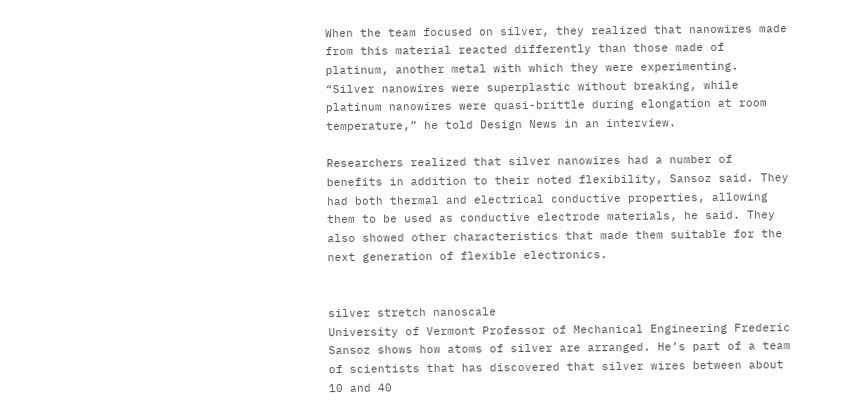When the team focused on silver, they realized that nanowires made from this material reacted differently than those made of platinum, another metal with which they were experimenting. “Silver nanowires were superplastic without breaking, while platinum nanowires were quasi-brittle during elongation at room temperature,” he told Design News in an interview.

Researchers realized that silver nanowires had a number of benefits in addition to their noted flexibility, Sansoz said. They had both thermal and electrical conductive properties, allowing them to be used as conductive electrode materials, he said. They also showed other characteristics that made them suitable for the next generation of flexible electronics.


silver stretch nanoscale
University of Vermont Professor of Mechanical Engineering Frederic Sansoz shows how atoms of silver are arranged. He’s part of a team of scientists that has discovered that silver wires between about 10 and 40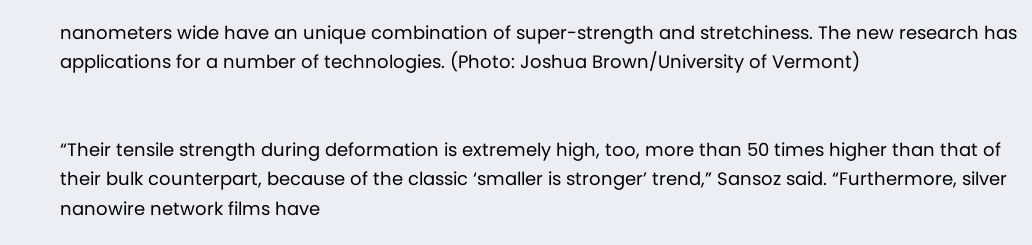nanometers wide have an unique combination of super-strength and stretchiness. The new research has applications for a number of technologies. (Photo: Joshua Brown/University of Vermont)


“Their tensile strength during deformation is extremely high, too, more than 50 times higher than that of their bulk counterpart, because of the classic ‘smaller is stronger’ trend,” Sansoz said. “Furthermore, silver nanowire network films have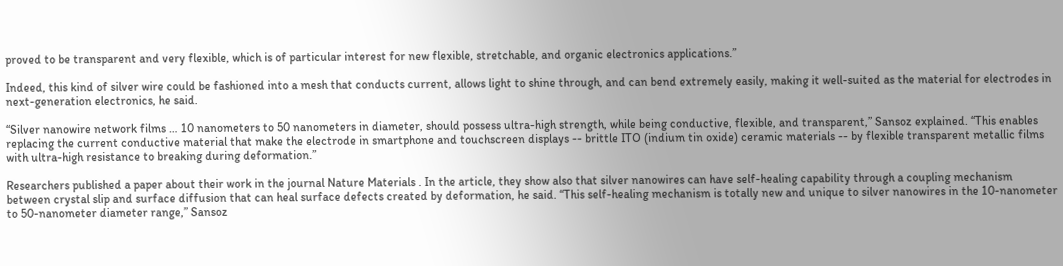proved to be transparent and very flexible, which is of particular interest for new flexible, stretchable, and organic electronics applications.”

Indeed, this kind of silver wire could be fashioned into a mesh that conducts current, allows light to shine through, and can bend extremely easily, making it well-suited as the material for electrodes in next-generation electronics, he said.

“Silver nanowire network films … 10 nanometers to 50 nanometers in diameter, should possess ultra-high strength, while being conductive, flexible, and transparent,” Sansoz explained. “This enables replacing the current conductive material that make the electrode in smartphone and touchscreen displays -- brittle ITO (indium tin oxide) ceramic materials -- by flexible transparent metallic films with ultra-high resistance to breaking during deformation.”

Researchers published a paper about their work in the journal Nature Materials . In the article, they show also that silver nanowires can have self-healing capability through a coupling mechanism between crystal slip and surface diffusion that can heal surface defects created by deformation, he said. “This self-healing mechanism is totally new and unique to silver nanowires in the 10-nanometer to 50-nanometer diameter range,” Sansoz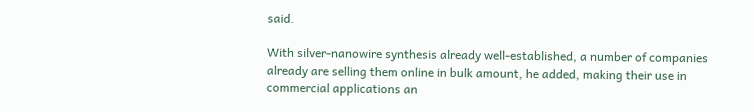said.

With silver-nanowire synthesis already well-established, a number of companies already are selling them online in bulk amount, he added, making their use in commercial applications an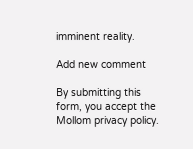imminent reality.

Add new comment

By submitting this form, you accept the Mollom privacy policy.